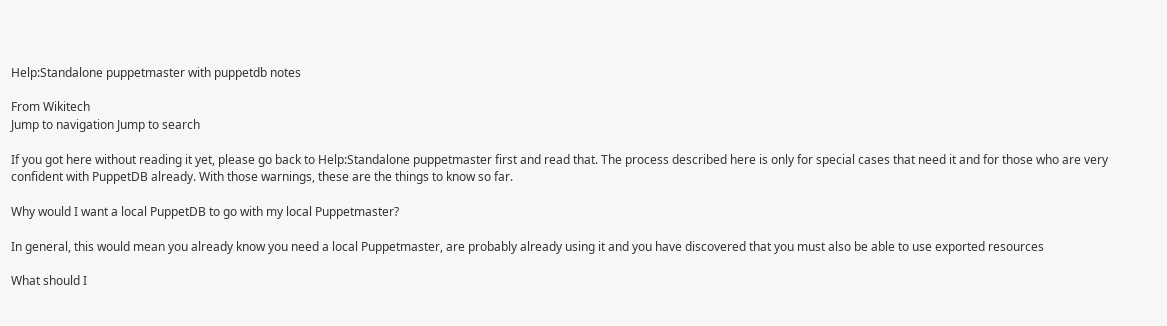Help:Standalone puppetmaster with puppetdb notes

From Wikitech
Jump to navigation Jump to search

If you got here without reading it yet, please go back to Help:Standalone puppetmaster first and read that. The process described here is only for special cases that need it and for those who are very confident with PuppetDB already. With those warnings, these are the things to know so far.

Why would I want a local PuppetDB to go with my local Puppetmaster?

In general, this would mean you already know you need a local Puppetmaster, are probably already using it and you have discovered that you must also be able to use exported resources

What should I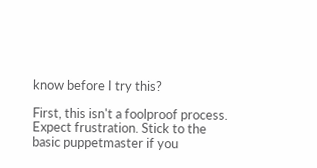know before I try this?

First, this isn't a foolproof process. Expect frustration. Stick to the basic puppetmaster if you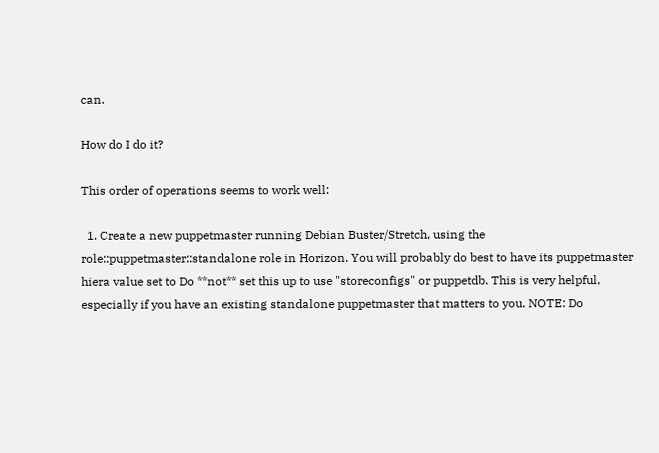can.

How do I do it?

This order of operations seems to work well:

  1. Create a new puppetmaster running Debian Buster/Stretch, using the role::puppetmaster::standalone role in Horizon. You will probably do best to have its puppetmaster hiera value set to Do **not** set this up to use "storeconfigs" or puppetdb. This is very helpful, especially if you have an existing standalone puppetmaster that matters to you. NOTE: Do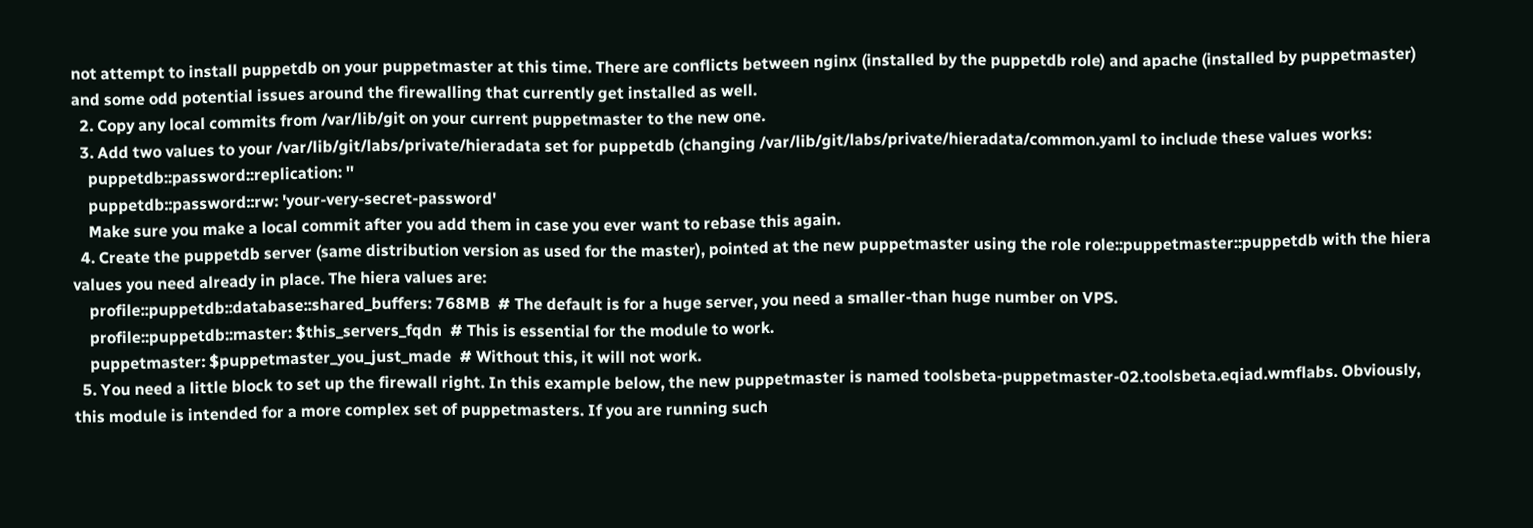not attempt to install puppetdb on your puppetmaster at this time. There are conflicts between nginx (installed by the puppetdb role) and apache (installed by puppetmaster) and some odd potential issues around the firewalling that currently get installed as well.
  2. Copy any local commits from /var/lib/git on your current puppetmaster to the new one.
  3. Add two values to your /var/lib/git/labs/private/hieradata set for puppetdb (changing /var/lib/git/labs/private/hieradata/common.yaml to include these values works:
    puppetdb::password::replication: ''
    puppetdb::password::rw: 'your-very-secret-password'
    Make sure you make a local commit after you add them in case you ever want to rebase this again.
  4. Create the puppetdb server (same distribution version as used for the master), pointed at the new puppetmaster using the role role::puppetmaster::puppetdb with the hiera values you need already in place. The hiera values are:
    profile::puppetdb::database::shared_buffers: 768MB  # The default is for a huge server, you need a smaller-than huge number on VPS.
    profile::puppetdb::master: $this_servers_fqdn  # This is essential for the module to work.
    puppetmaster: $puppetmaster_you_just_made  # Without this, it will not work.
  5. You need a little block to set up the firewall right. In this example below, the new puppetmaster is named toolsbeta-puppetmaster-02.toolsbeta.eqiad.wmflabs. Obviously, this module is intended for a more complex set of puppetmasters. If you are running such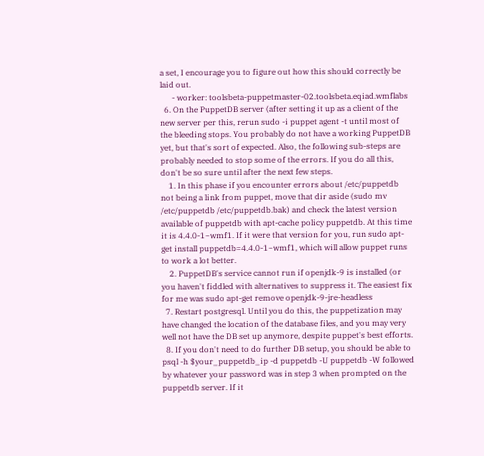a set, I encourage you to figure out how this should correctly be laid out.
      - worker: toolsbeta-puppetmaster-02.toolsbeta.eqiad.wmflabs
  6. On the PuppetDB server (after setting it up as a client of the new server per this, rerun sudo -i puppet agent -t until most of the bleeding stops. You probably do not have a working PuppetDB yet, but that's sort of expected. Also, the following sub-steps are probably needed to stop some of the errors. If you do all this, don't be so sure until after the next few steps.
    1. In this phase if you encounter errors about /etc/puppetdb not being a link from puppet, move that dir aside (sudo mv /etc/puppetdb /etc/puppetdb.bak) and check the latest version available of puppetdb with apt-cache policy puppetdb. At this time it is 4.4.0-1~wmf1. If it were that version for you, run sudo apt-get install puppetdb=4.4.0-1~wmf1, which will allow puppet runs to work a lot better.
    2. PuppetDB's service cannot run if openjdk-9 is installed (or you haven't fiddled with alternatives to suppress it. The easiest fix for me was sudo apt-get remove openjdk-9-jre-headless
  7. Restart postgresql. Until you do this, the puppetization may have changed the location of the database files, and you may very well not have the DB set up anymore, despite puppet's best efforts.
  8. If you don't need to do further DB setup, you should be able to psql -h $your_puppetdb_ip -d puppetdb -U puppetdb -W followed by whatever your password was in step 3 when prompted on the puppetdb server. If it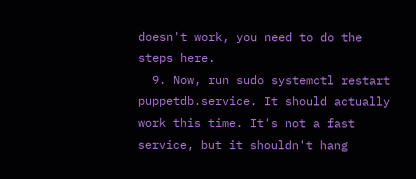doesn't work, you need to do the steps here.
  9. Now, run sudo systemctl restart puppetdb.service. It should actually work this time. It's not a fast service, but it shouldn't hang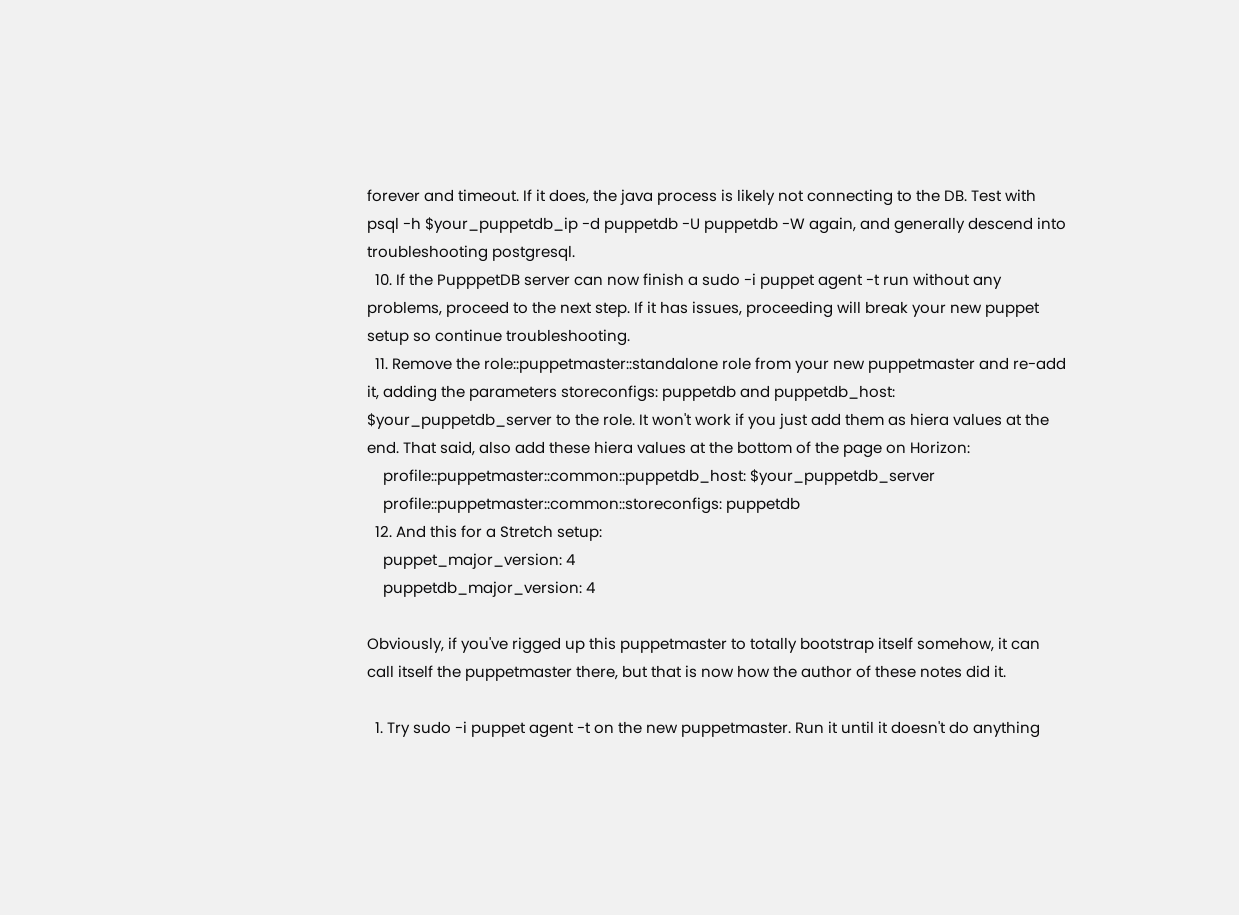forever and timeout. If it does, the java process is likely not connecting to the DB. Test with psql -h $your_puppetdb_ip -d puppetdb -U puppetdb -W again, and generally descend into troubleshooting postgresql.
  10. If the PupppetDB server can now finish a sudo -i puppet agent -t run without any problems, proceed to the next step. If it has issues, proceeding will break your new puppet setup so continue troubleshooting.
  11. Remove the role::puppetmaster::standalone role from your new puppetmaster and re-add it, adding the parameters storeconfigs: puppetdb and puppetdb_host: $your_puppetdb_server to the role. It won't work if you just add them as hiera values at the end. That said, also add these hiera values at the bottom of the page on Horizon:
    profile::puppetmaster::common::puppetdb_host: $your_puppetdb_server
    profile::puppetmaster::common::storeconfigs: puppetdb
  12. And this for a Stretch setup:
    puppet_major_version: 4
    puppetdb_major_version: 4

Obviously, if you've rigged up this puppetmaster to totally bootstrap itself somehow, it can call itself the puppetmaster there, but that is now how the author of these notes did it.

  1. Try sudo -i puppet agent -t on the new puppetmaster. Run it until it doesn't do anything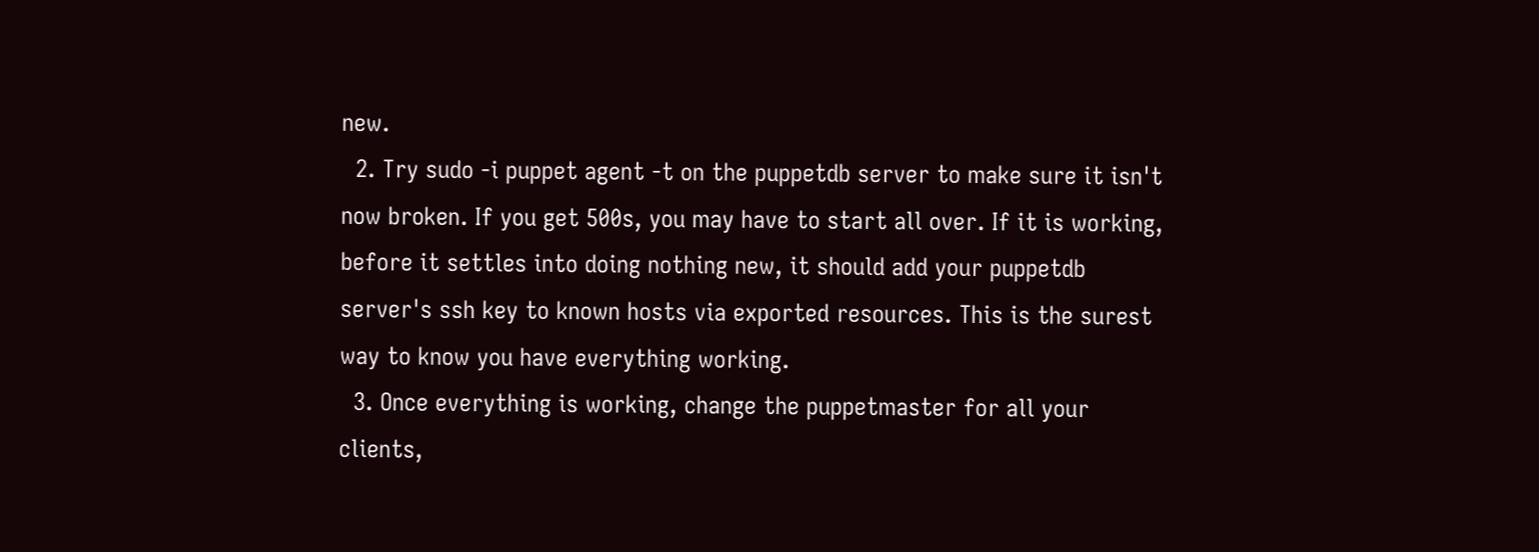new.
  2. Try sudo -i puppet agent -t on the puppetdb server to make sure it isn't now broken. If you get 500s, you may have to start all over. If it is working, before it settles into doing nothing new, it should add your puppetdb server's ssh key to known hosts via exported resources. This is the surest way to know you have everything working.
  3. Once everything is working, change the puppetmaster for all your clients,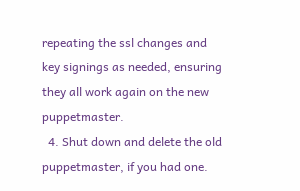repeating the ssl changes and key signings as needed, ensuring they all work again on the new puppetmaster.
  4. Shut down and delete the old puppetmaster, if you had one.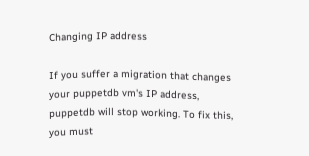Changing IP address

If you suffer a migration that changes your puppetdb vm's IP address, puppetdb will stop working. To fix this, you must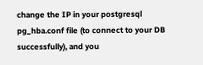change the IP in your postgresql pg_hba.conf file (to connect to your DB successfully), and you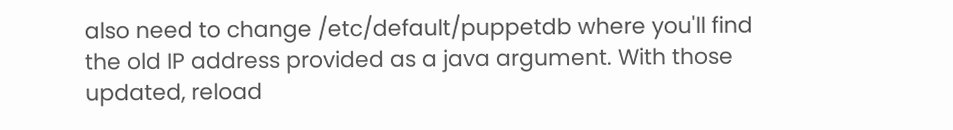also need to change /etc/default/puppetdb where you'll find the old IP address provided as a java argument. With those updated, reload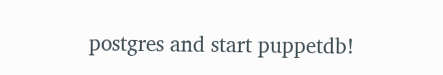postgres and start puppetdb!